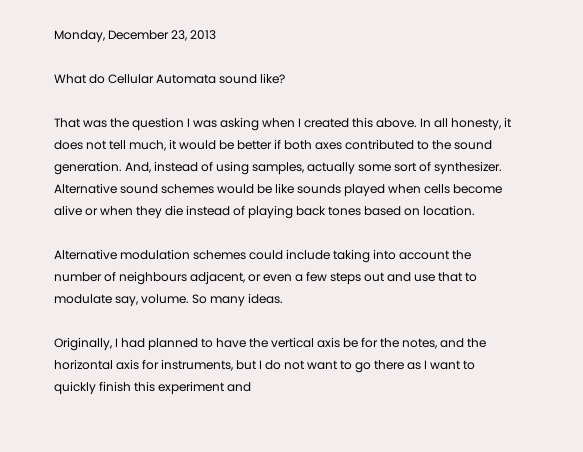Monday, December 23, 2013

What do Cellular Automata sound like?

That was the question I was asking when I created this above. In all honesty, it does not tell much, it would be better if both axes contributed to the sound generation. And, instead of using samples, actually some sort of synthesizer. Alternative sound schemes would be like sounds played when cells become alive or when they die instead of playing back tones based on location.

Alternative modulation schemes could include taking into account the number of neighbours adjacent, or even a few steps out and use that to modulate say, volume. So many ideas.

Originally, I had planned to have the vertical axis be for the notes, and the horizontal axis for instruments, but I do not want to go there as I want to quickly finish this experiment and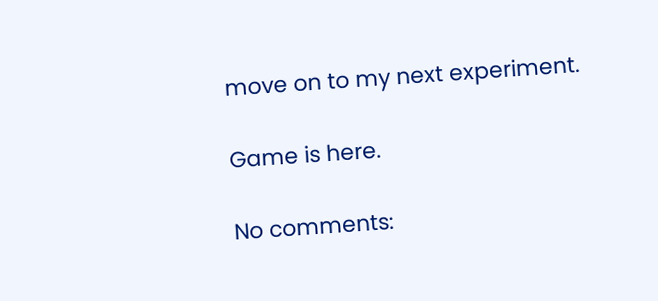move on to my next experiment.

Game is here.

No comments: